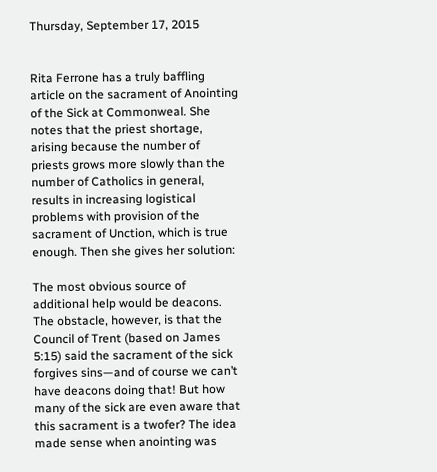Thursday, September 17, 2015


Rita Ferrone has a truly baffling article on the sacrament of Anointing of the Sick at Commonweal. She notes that the priest shortage, arising because the number of priests grows more slowly than the number of Catholics in general, results in increasing logistical problems with provision of the sacrament of Unction, which is true enough. Then she gives her solution:

The most obvious source of additional help would be deacons. The obstacle, however, is that the Council of Trent (based on James 5:15) said the sacrament of the sick forgives sins—and of course we can’t have deacons doing that! But how many of the sick are even aware that this sacrament is a twofer? The idea made sense when anointing was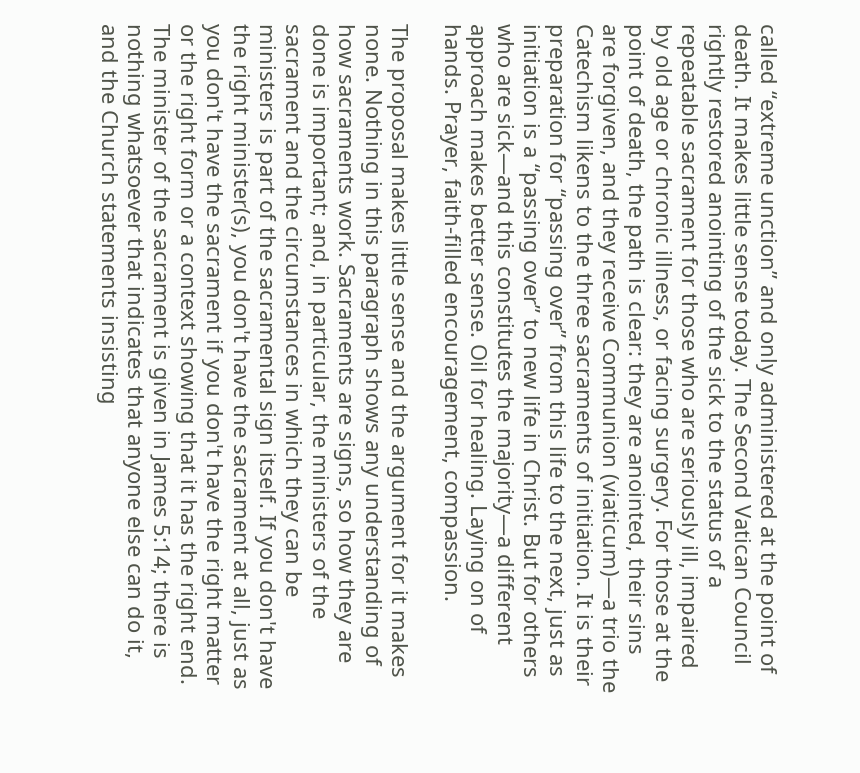called “extreme unction” and only administered at the point of death. It makes little sense today. The Second Vatican Council rightly restored anointing of the sick to the status of a repeatable sacrament for those who are seriously ill, impaired by old age or chronic illness, or facing surgery. For those at the point of death, the path is clear: they are anointed, their sins are forgiven, and they receive Communion (viaticum)—a trio the Catechism likens to the three sacraments of initiation. It is their preparation for “passing over” from this life to the next, just as initiation is a “passing over” to new life in Christ. But for others who are sick—and this constitutes the majority—a different approach makes better sense. Oil for healing. Laying on of hands. Prayer, faith-filled encouragement, compassion.

The proposal makes little sense and the argument for it makes none. Nothing in this paragraph shows any understanding of how sacraments work. Sacraments are signs, so how they are done is important; and, in particular, the ministers of the sacrament and the circumstances in which they can be ministers is part of the sacramental sign itself. If you don't have the right minister(s), you don't have the sacrament at all, just as you don't have the sacrament if you don't have the right matter or the right form or a context showing that it has the right end. The minister of the sacrament is given in James 5:14; there is nothing whatsoever that indicates that anyone else can do it, and the Church statements insisting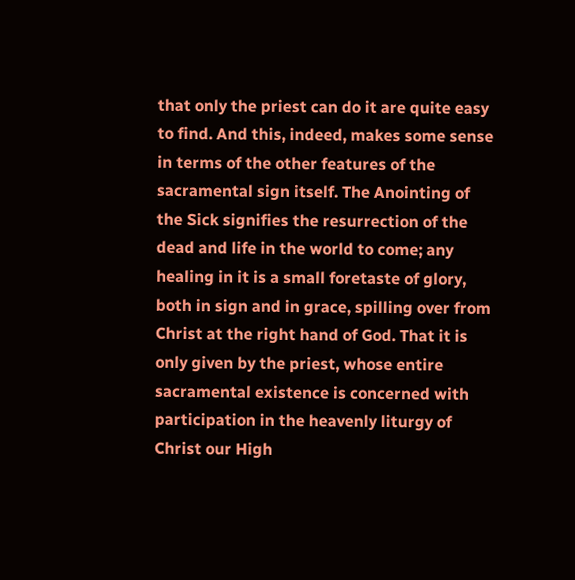that only the priest can do it are quite easy to find. And this, indeed, makes some sense in terms of the other features of the sacramental sign itself. The Anointing of the Sick signifies the resurrection of the dead and life in the world to come; any healing in it is a small foretaste of glory, both in sign and in grace, spilling over from Christ at the right hand of God. That it is only given by the priest, whose entire sacramental existence is concerned with participation in the heavenly liturgy of Christ our High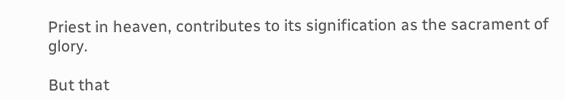Priest in heaven, contributes to its signification as the sacrament of glory.

But that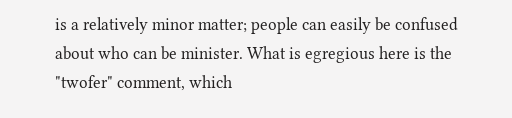is a relatively minor matter; people can easily be confused about who can be minister. What is egregious here is the "twofer" comment, which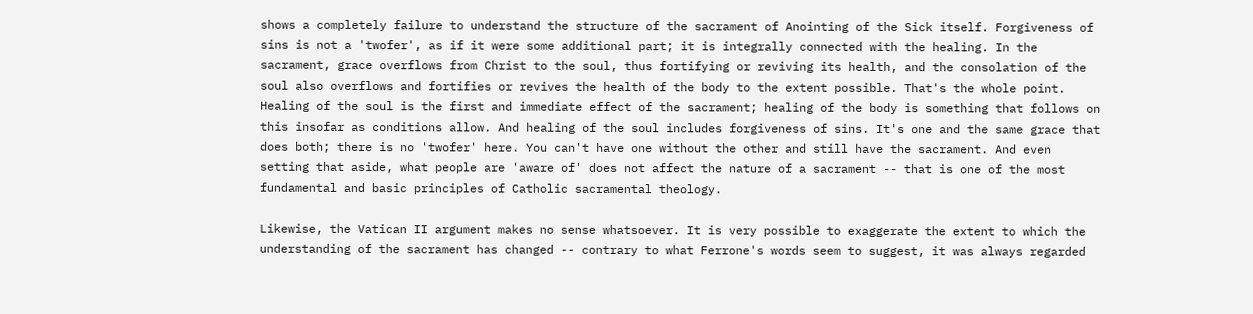shows a completely failure to understand the structure of the sacrament of Anointing of the Sick itself. Forgiveness of sins is not a 'twofer', as if it were some additional part; it is integrally connected with the healing. In the sacrament, grace overflows from Christ to the soul, thus fortifying or reviving its health, and the consolation of the soul also overflows and fortifies or revives the health of the body to the extent possible. That's the whole point. Healing of the soul is the first and immediate effect of the sacrament; healing of the body is something that follows on this insofar as conditions allow. And healing of the soul includes forgiveness of sins. It's one and the same grace that does both; there is no 'twofer' here. You can't have one without the other and still have the sacrament. And even setting that aside, what people are 'aware of' does not affect the nature of a sacrament -- that is one of the most fundamental and basic principles of Catholic sacramental theology.

Likewise, the Vatican II argument makes no sense whatsoever. It is very possible to exaggerate the extent to which the understanding of the sacrament has changed -- contrary to what Ferrone's words seem to suggest, it was always regarded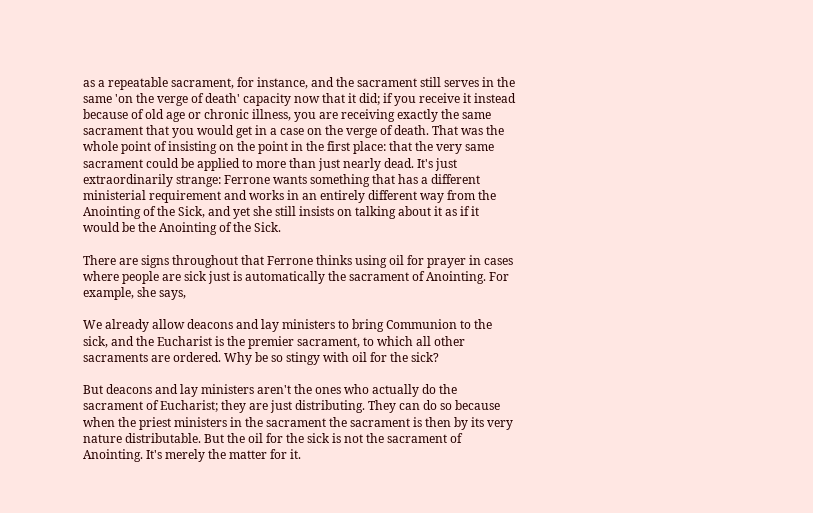as a repeatable sacrament, for instance, and the sacrament still serves in the same 'on the verge of death' capacity now that it did; if you receive it instead because of old age or chronic illness, you are receiving exactly the same sacrament that you would get in a case on the verge of death. That was the whole point of insisting on the point in the first place: that the very same sacrament could be applied to more than just nearly dead. It's just extraordinarily strange: Ferrone wants something that has a different ministerial requirement and works in an entirely different way from the Anointing of the Sick, and yet she still insists on talking about it as if it would be the Anointing of the Sick.

There are signs throughout that Ferrone thinks using oil for prayer in cases where people are sick just is automatically the sacrament of Anointing. For example, she says,

We already allow deacons and lay ministers to bring Communion to the sick, and the Eucharist is the premier sacrament, to which all other sacraments are ordered. Why be so stingy with oil for the sick?

But deacons and lay ministers aren't the ones who actually do the sacrament of Eucharist; they are just distributing. They can do so because when the priest ministers in the sacrament the sacrament is then by its very nature distributable. But the oil for the sick is not the sacrament of Anointing. It's merely the matter for it.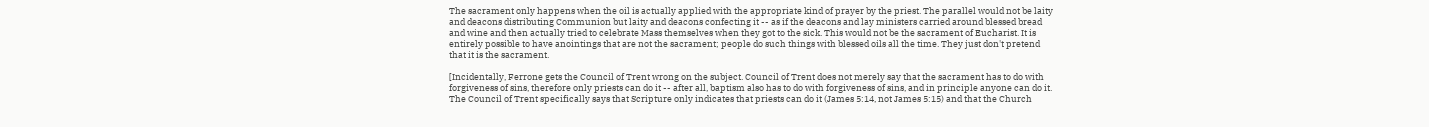The sacrament only happens when the oil is actually applied with the appropriate kind of prayer by the priest. The parallel would not be laity and deacons distributing Communion but laity and deacons confecting it -- as if the deacons and lay ministers carried around blessed bread and wine and then actually tried to celebrate Mass themselves when they got to the sick. This would not be the sacrament of Eucharist. It is entirely possible to have anointings that are not the sacrament; people do such things with blessed oils all the time. They just don't pretend that it is the sacrament.

[Incidentally, Ferrone gets the Council of Trent wrong on the subject. Council of Trent does not merely say that the sacrament has to do with forgiveness of sins, therefore only priests can do it -- after all, baptism also has to do with forgiveness of sins, and in principle anyone can do it. The Council of Trent specifically says that Scripture only indicates that priests can do it (James 5:14, not James 5:15) and that the Church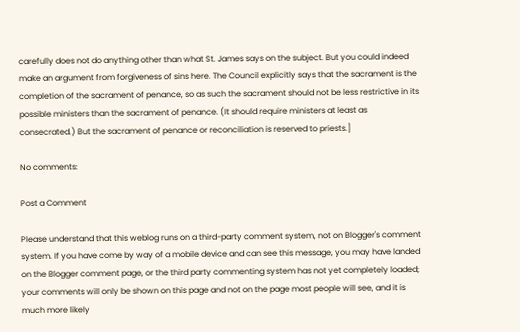carefully does not do anything other than what St. James says on the subject. But you could indeed make an argument from forgiveness of sins here. The Council explicitly says that the sacrament is the completion of the sacrament of penance, so as such the sacrament should not be less restrictive in its possible ministers than the sacrament of penance. (It should require ministers at least as consecrated.) But the sacrament of penance or reconciliation is reserved to priests.]

No comments:

Post a Comment

Please understand that this weblog runs on a third-party comment system, not on Blogger's comment system. If you have come by way of a mobile device and can see this message, you may have landed on the Blogger comment page, or the third party commenting system has not yet completely loaded; your comments will only be shown on this page and not on the page most people will see, and it is much more likely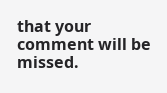that your comment will be missed.